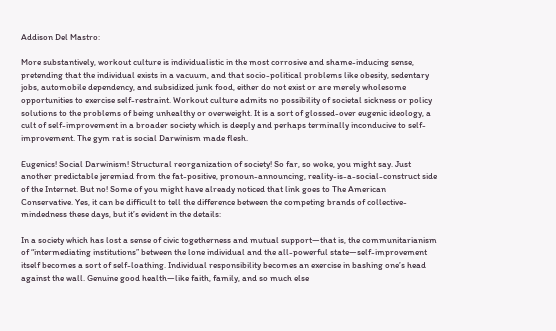Addison Del Mastro:

More substantively, workout culture is individualistic in the most corrosive and shame-inducing sense, pretending that the individual exists in a vacuum, and that socio-political problems like obesity, sedentary jobs, automobile dependency, and subsidized junk food, either do not exist or are merely wholesome opportunities to exercise self-restraint. Workout culture admits no possibility of societal sickness or policy solutions to the problems of being unhealthy or overweight. It is a sort of glossed-over eugenic ideology, a cult of self-improvement in a broader society which is deeply and perhaps terminally inconducive to self-improvement. The gym rat is social Darwinism made flesh.

Eugenics! Social Darwinism! Structural reorganization of society! So far, so woke, you might say. Just another predictable jeremiad from the fat-positive, pronoun-announcing, reality-is-a-social-construct side of the Internet. But no! Some of you might have already noticed that link goes to The American Conservative. Yes, it can be difficult to tell the difference between the competing brands of collective-mindedness these days, but it’s evident in the details:

In a society which has lost a sense of civic togetherness and mutual support—that is, the communitarianism of “intermediating institutions” between the lone individual and the all-powerful state—self-improvement itself becomes a sort of self-loathing. Individual responsibility becomes an exercise in bashing one’s head against the wall. Genuine good health—like faith, family, and so much else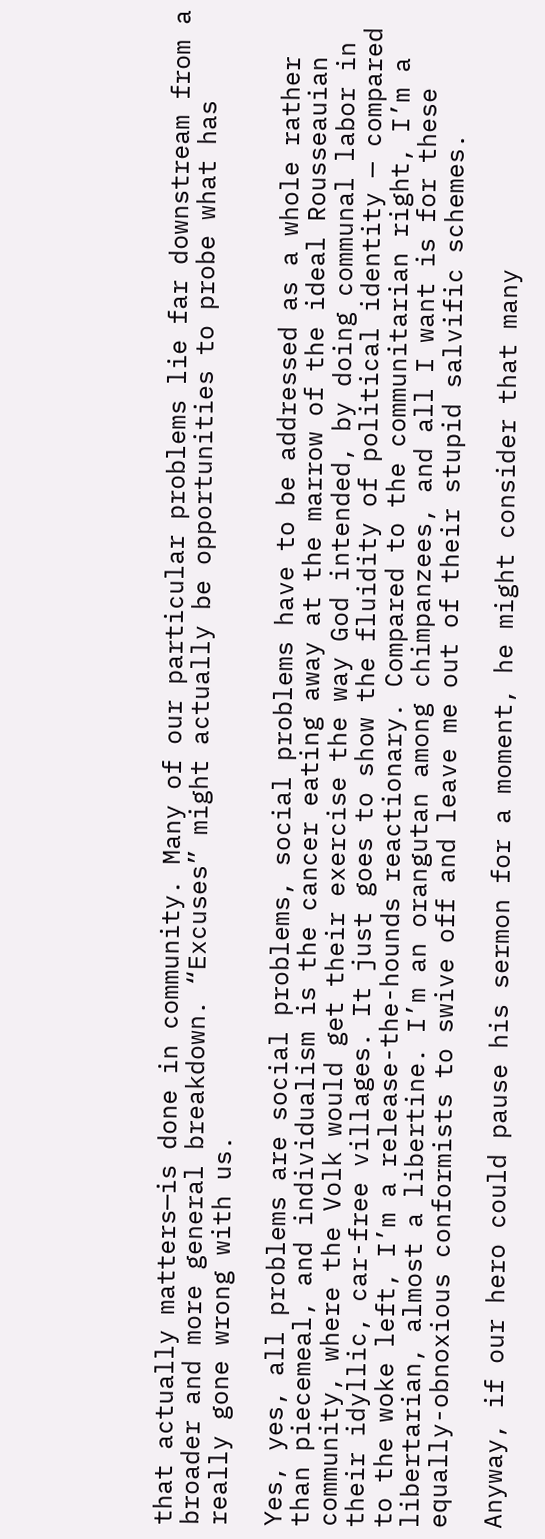that actually matters—is done in community. Many of our particular problems lie far downstream from a broader and more general breakdown. “Excuses” might actually be opportunities to probe what has really gone wrong with us.

Yes, yes, all problems are social problems, social problems have to be addressed as a whole rather than piecemeal, and individualism is the cancer eating away at the marrow of the ideal Rousseauian community, where the Volk would get their exercise the way God intended, by doing communal labor in their idyllic, car-free villages. It just goes to show the fluidity of political identity — compared to the woke left, I’m a release-the-hounds reactionary. Compared to the communitarian right, I’m a libertarian, almost a libertine. I’m an orangutan among chimpanzees, and all I want is for these equally-obnoxious conformists to swive off and leave me out of their stupid salvific schemes.

Anyway, if our hero could pause his sermon for a moment, he might consider that many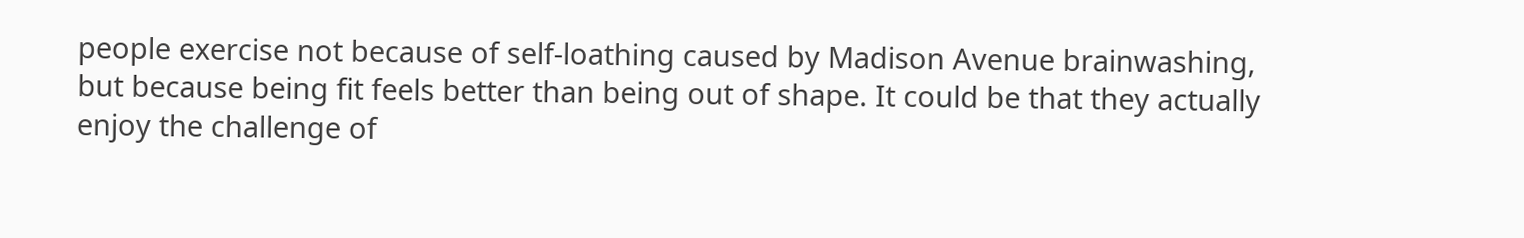people exercise not because of self-loathing caused by Madison Avenue brainwashing, but because being fit feels better than being out of shape. It could be that they actually enjoy the challenge of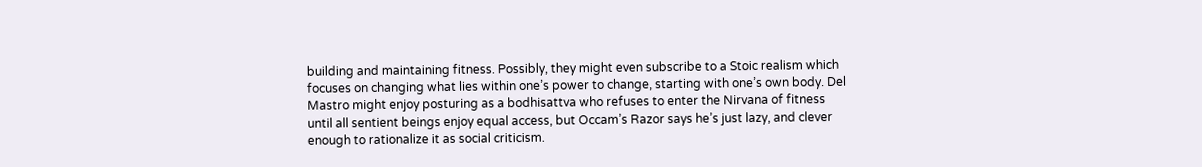building and maintaining fitness. Possibly, they might even subscribe to a Stoic realism which focuses on changing what lies within one’s power to change, starting with one’s own body. Del Mastro might enjoy posturing as a bodhisattva who refuses to enter the Nirvana of fitness until all sentient beings enjoy equal access, but Occam’s Razor says he’s just lazy, and clever enough to rationalize it as social criticism.